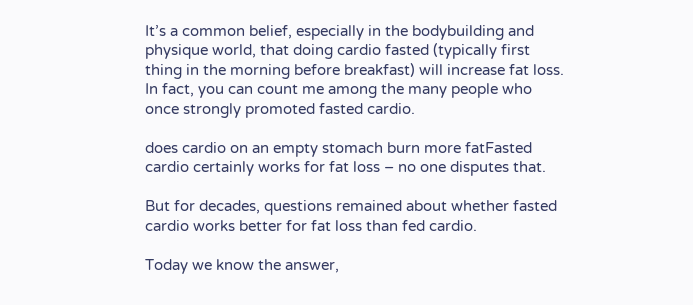It’s a common belief, especially in the bodybuilding and physique world, that doing cardio fasted (typically first thing in the morning before breakfast) will increase fat loss. In fact, you can count me among the many people who once strongly promoted fasted cardio.

does cardio on an empty stomach burn more fatFasted cardio certainly works for fat loss – no one disputes that.

But for decades, questions remained about whether fasted cardio works better for fat loss than fed cardio.

Today we know the answer,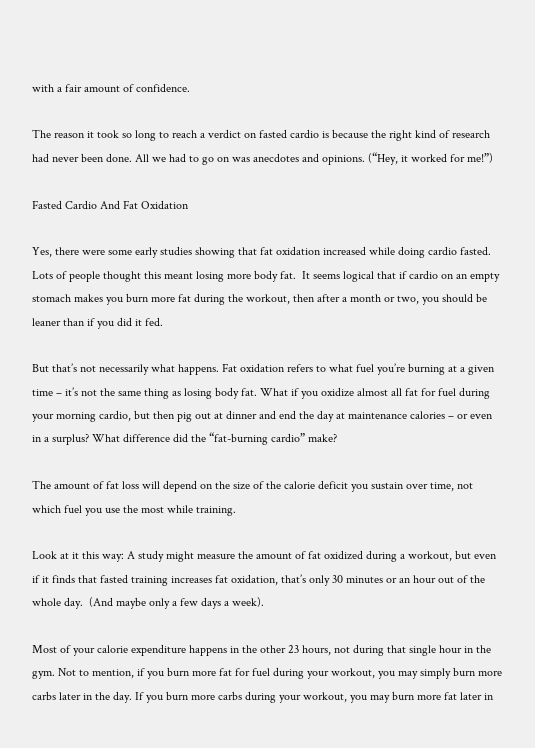with a fair amount of confidence.

The reason it took so long to reach a verdict on fasted cardio is because the right kind of research had never been done. All we had to go on was anecdotes and opinions. (“Hey, it worked for me!”)

Fasted Cardio And Fat Oxidation

Yes, there were some early studies showing that fat oxidation increased while doing cardio fasted.  Lots of people thought this meant losing more body fat.  It seems logical that if cardio on an empty stomach makes you burn more fat during the workout, then after a month or two, you should be leaner than if you did it fed.

But that’s not necessarily what happens. Fat oxidation refers to what fuel you’re burning at a given time – it’s not the same thing as losing body fat. What if you oxidize almost all fat for fuel during your morning cardio, but then pig out at dinner and end the day at maintenance calories – or even in a surplus? What difference did the “fat-burning cardio” make?

The amount of fat loss will depend on the size of the calorie deficit you sustain over time, not which fuel you use the most while training.

Look at it this way: A study might measure the amount of fat oxidized during a workout, but even if it finds that fasted training increases fat oxidation, that’s only 30 minutes or an hour out of the whole day.  (And maybe only a few days a week).

Most of your calorie expenditure happens in the other 23 hours, not during that single hour in the gym. Not to mention, if you burn more fat for fuel during your workout, you may simply burn more carbs later in the day. If you burn more carbs during your workout, you may burn more fat later in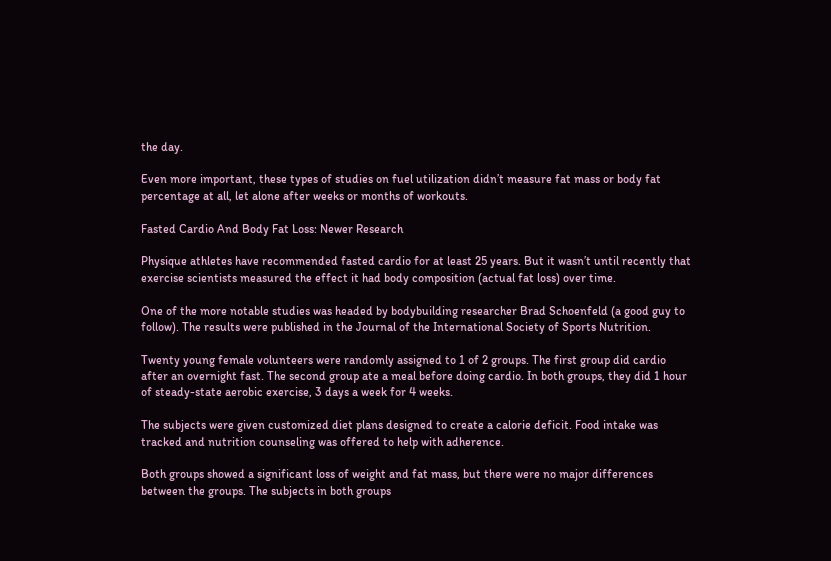the day.

Even more important, these types of studies on fuel utilization didn’t measure fat mass or body fat percentage at all, let alone after weeks or months of workouts.

Fasted Cardio And Body Fat Loss: Newer Research

Physique athletes have recommended fasted cardio for at least 25 years. But it wasn’t until recently that exercise scientists measured the effect it had body composition (actual fat loss) over time.

One of the more notable studies was headed by bodybuilding researcher Brad Schoenfeld (a good guy to follow). The results were published in the Journal of the International Society of Sports Nutrition.

Twenty young female volunteers were randomly assigned to 1 of 2 groups. The first group did cardio after an overnight fast. The second group ate a meal before doing cardio. In both groups, they did 1 hour of steady-state aerobic exercise, 3 days a week for 4 weeks.

The subjects were given customized diet plans designed to create a calorie deficit. Food intake was tracked and nutrition counseling was offered to help with adherence.

Both groups showed a significant loss of weight and fat mass, but there were no major differences between the groups. The subjects in both groups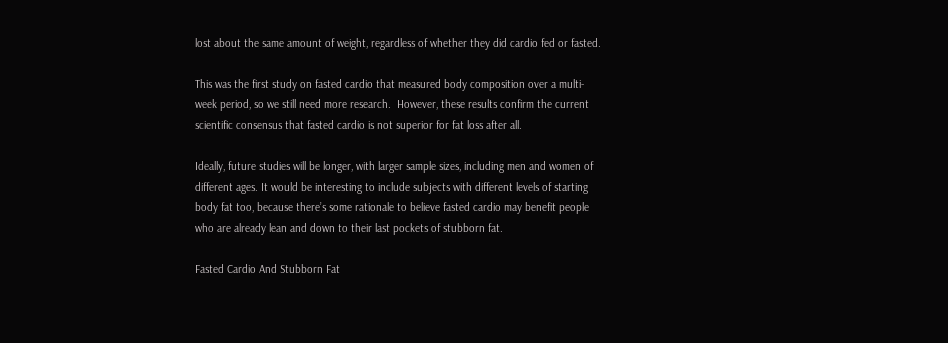lost about the same amount of weight, regardless of whether they did cardio fed or fasted.

This was the first study on fasted cardio that measured body composition over a multi-week period, so we still need more research.  However, these results confirm the current scientific consensus that fasted cardio is not superior for fat loss after all.

Ideally, future studies will be longer, with larger sample sizes, including men and women of different ages. It would be interesting to include subjects with different levels of starting body fat too, because there’s some rationale to believe fasted cardio may benefit people who are already lean and down to their last pockets of stubborn fat.

Fasted Cardio And Stubborn Fat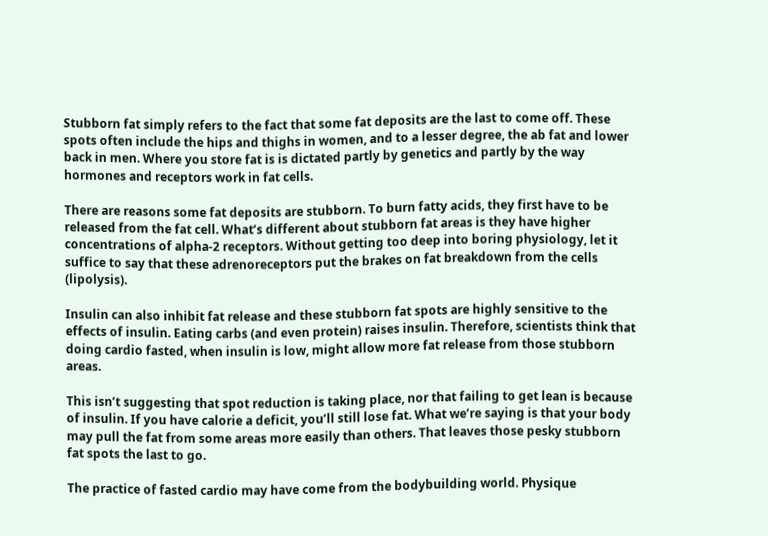Stubborn fat simply refers to the fact that some fat deposits are the last to come off. These spots often include the hips and thighs in women, and to a lesser degree, the ab fat and lower back in men. Where you store fat is is dictated partly by genetics and partly by the way hormones and receptors work in fat cells.

There are reasons some fat deposits are stubborn. To burn fatty acids, they first have to be released from the fat cell. What’s different about stubborn fat areas is they have higher concentrations of alpha-2 receptors. Without getting too deep into boring physiology, let it suffice to say that these adrenoreceptors put the brakes on fat breakdown from the cells (lipolysis).

Insulin can also inhibit fat release and these stubborn fat spots are highly sensitive to the effects of insulin. Eating carbs (and even protein) raises insulin. Therefore, scientists think that doing cardio fasted, when insulin is low, might allow more fat release from those stubborn areas.

This isn’t suggesting that spot reduction is taking place, nor that failing to get lean is because of insulin. If you have calorie a deficit, you’ll still lose fat. What we’re saying is that your body may pull the fat from some areas more easily than others. That leaves those pesky stubborn fat spots the last to go.

The practice of fasted cardio may have come from the bodybuilding world. Physique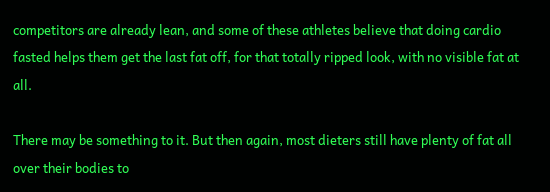competitors are already lean, and some of these athletes believe that doing cardio fasted helps them get the last fat off, for that totally ripped look, with no visible fat at all.

There may be something to it. But then again, most dieters still have plenty of fat all over their bodies to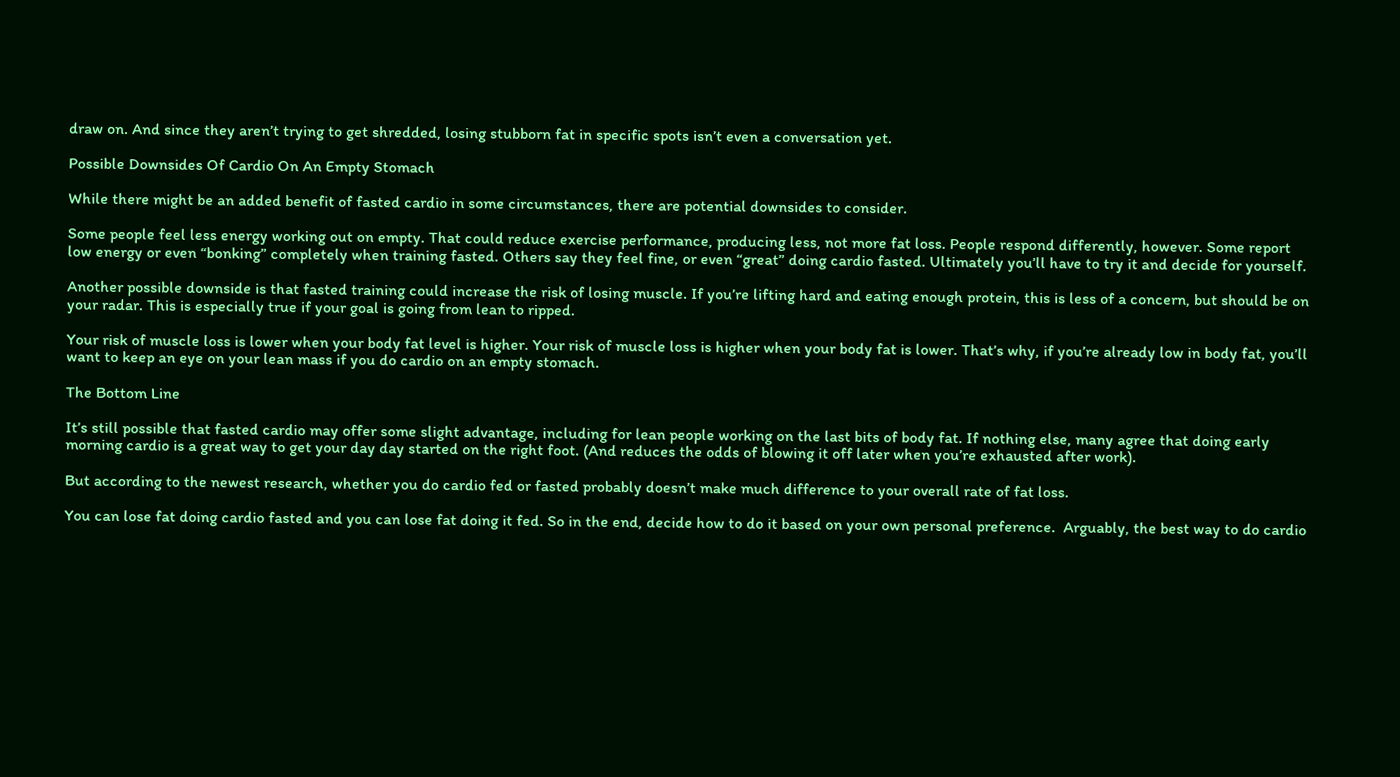draw on. And since they aren’t trying to get shredded, losing stubborn fat in specific spots isn’t even a conversation yet.

Possible Downsides Of Cardio On An Empty Stomach

While there might be an added benefit of fasted cardio in some circumstances, there are potential downsides to consider.

Some people feel less energy working out on empty. That could reduce exercise performance, producing less, not more fat loss. People respond differently, however. Some report low energy or even “bonking” completely when training fasted. Others say they feel fine, or even “great” doing cardio fasted. Ultimately you’ll have to try it and decide for yourself.

Another possible downside is that fasted training could increase the risk of losing muscle. If you’re lifting hard and eating enough protein, this is less of a concern, but should be on your radar. This is especially true if your goal is going from lean to ripped.

Your risk of muscle loss is lower when your body fat level is higher. Your risk of muscle loss is higher when your body fat is lower. That’s why, if you’re already low in body fat, you’ll want to keep an eye on your lean mass if you do cardio on an empty stomach.

The Bottom Line

It’s still possible that fasted cardio may offer some slight advantage, including for lean people working on the last bits of body fat. If nothing else, many agree that doing early morning cardio is a great way to get your day day started on the right foot. (And reduces the odds of blowing it off later when you’re exhausted after work).

But according to the newest research, whether you do cardio fed or fasted probably doesn’t make much difference to your overall rate of fat loss.

You can lose fat doing cardio fasted and you can lose fat doing it fed. So in the end, decide how to do it based on your own personal preference.  Arguably, the best way to do cardio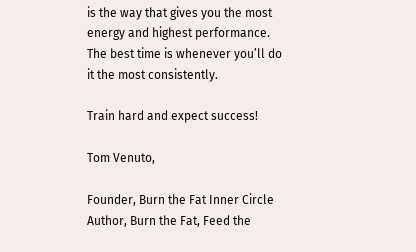is the way that gives you the most energy and highest performance. The best time is whenever you’ll do it the most consistently.

Train hard and expect success!

Tom Venuto,

Founder, Burn the Fat Inner Circle
Author, Burn the Fat, Feed the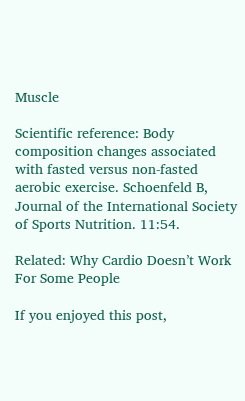Muscle

Scientific reference: Body composition changes associated with fasted versus non-fasted aerobic exercise. Schoenfeld B, Journal of the International Society of Sports Nutrition. 11:54.

Related: Why Cardio Doesn’t Work For Some People

If you enjoyed this post,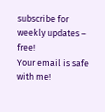subscribe for weekly updates – free!
Your email is safe with me!